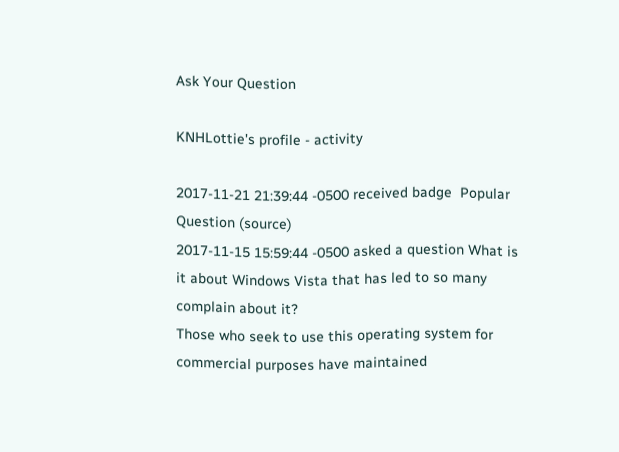Ask Your Question

KNHLottie's profile - activity

2017-11-21 21:39:44 -0500 received badge  Popular Question (source)
2017-11-15 15:59:44 -0500 asked a question What is it about Windows Vista that has led to so many complain about it?
Those who seek to use this operating system for commercial purposes have maintained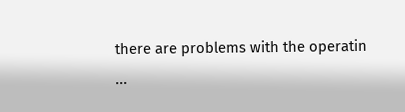there are problems with the operatin ...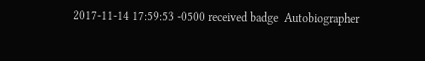2017-11-14 17:59:53 -0500 received badge  Autobiographer